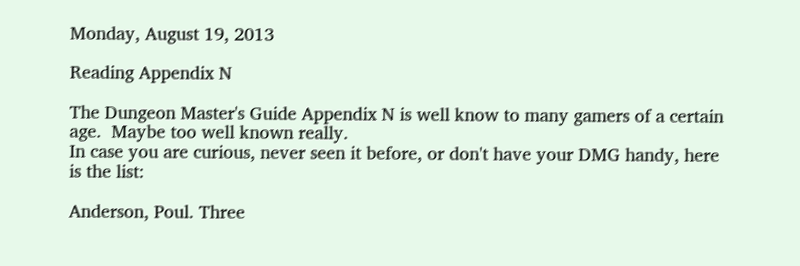Monday, August 19, 2013

Reading Appendix N

The Dungeon Master's Guide Appendix N is well know to many gamers of a certain age.  Maybe too well known really.
In case you are curious, never seen it before, or don't have your DMG handy, here is the list:

Anderson, Poul. Three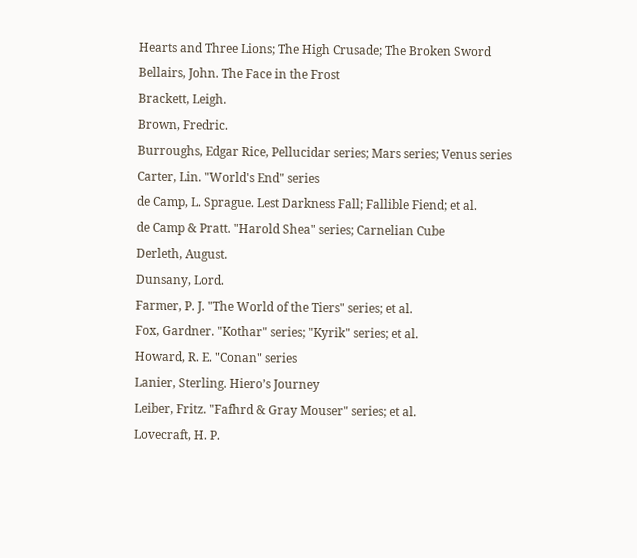Hearts and Three Lions; The High Crusade; The Broken Sword
Bellairs, John. The Face in the Frost
Brackett, Leigh.
Brown, Fredric.
Burroughs, Edgar Rice, Pellucidar series; Mars series; Venus series
Carter, Lin. "World's End" series
de Camp, L. Sprague. Lest Darkness Fall; Fallible Fiend; et al.
de Camp & Pratt. "Harold Shea" series; Carnelian Cube
Derleth, August.
Dunsany, Lord.
Farmer, P. J. "The World of the Tiers" series; et al.
Fox, Gardner. "Kothar" series; "Kyrik" series; et al.
Howard, R. E. "Conan" series
Lanier, Sterling. Hiero’s Journey
Leiber, Fritz. "Fafhrd & Gray Mouser" series; et al.
Lovecraft, H. P.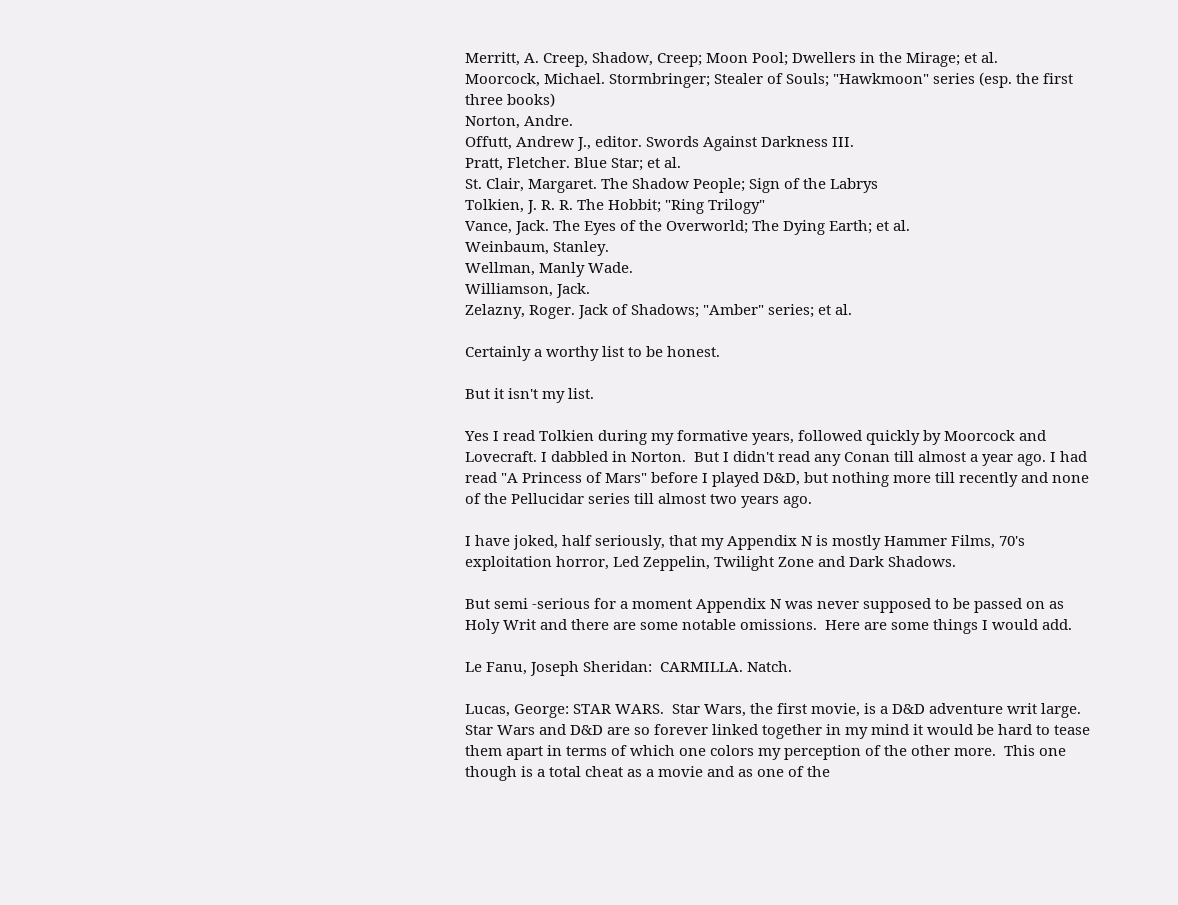Merritt, A. Creep, Shadow, Creep; Moon Pool; Dwellers in the Mirage; et al.
Moorcock, Michael. Stormbringer; Stealer of Souls; "Hawkmoon" series (esp. the first three books)
Norton, Andre.
Offutt, Andrew J., editor. Swords Against Darkness III.
Pratt, Fletcher. Blue Star; et al.
St. Clair, Margaret. The Shadow People; Sign of the Labrys
Tolkien, J. R. R. The Hobbit; "Ring Trilogy"
Vance, Jack. The Eyes of the Overworld; The Dying Earth; et al.
Weinbaum, Stanley.
Wellman, Manly Wade.
Williamson, Jack.
Zelazny, Roger. Jack of Shadows; "Amber" series; et al.

Certainly a worthy list to be honest.

But it isn't my list.

Yes I read Tolkien during my formative years, followed quickly by Moorcock and Lovecraft. I dabbled in Norton.  But I didn't read any Conan till almost a year ago. I had read "A Princess of Mars" before I played D&D, but nothing more till recently and none of the Pellucidar series till almost two years ago.

I have joked, half seriously, that my Appendix N is mostly Hammer Films, 70's exploitation horror, Led Zeppelin, Twilight Zone and Dark Shadows.

But semi -serious for a moment Appendix N was never supposed to be passed on as Holy Writ and there are some notable omissions.  Here are some things I would add.

Le Fanu, Joseph Sheridan:  CARMILLA. Natch.

Lucas, George: STAR WARS.  Star Wars, the first movie, is a D&D adventure writ large.  Star Wars and D&D are so forever linked together in my mind it would be hard to tease them apart in terms of which one colors my perception of the other more.  This one though is a total cheat as a movie and as one of the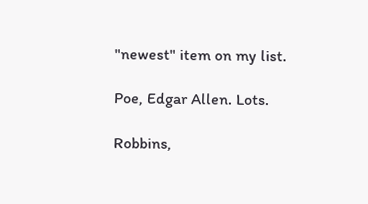"newest" item on my list.

Poe, Edgar Allen. Lots.

Robbins,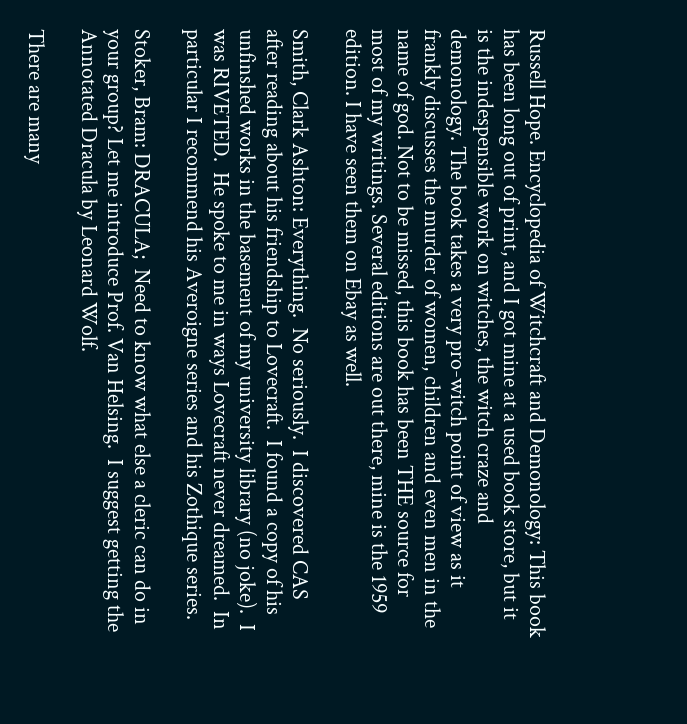Russell Hope. Encyclopedia of Witchcraft and Demonology: This book has been long out of print, and I got mine at a used book store, but it is the indespensible work on witches, the witch craze and demonology. The book takes a very pro-witch point of view as it frankly discusses the murder of women, children and even men in the name of god. Not to be missed, this book has been THE source for most of my writings. Several editions are out there, mine is the 1959 edition. I have seen them on Ebay as well.

Smith, Clark Ashton: Everything.  No seriously.  I discovered CAS after reading about his friendship to Lovecraft.  I found a copy of his unfinshed works in the basement of my university library (no joke).  I was RIVETED.  He spoke to me in ways Lovecraft never dreamed.  In particular I recommend his Averoigne series and his Zothique series.

Stoker, Bram: DRACULA;  Need to know what else a cleric can do in your group? Let me introduce Prof. Van Helsing.  I suggest getting the Annotated Dracula by Leonard Wolf.

There are many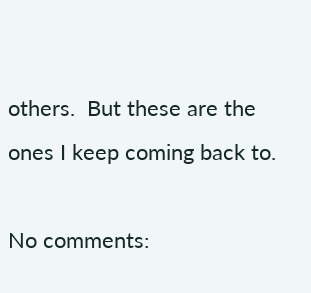others.  But these are the ones I keep coming back to.

No comments: